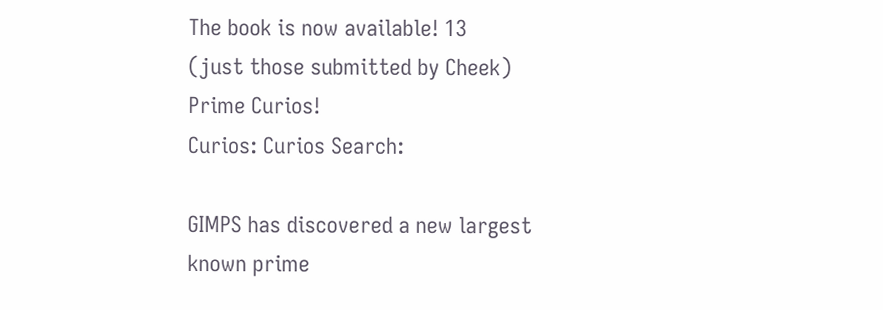The book is now available! 13
(just those submitted by Cheek)
Prime Curios!
Curios: Curios Search:

GIMPS has discovered a new largest known prime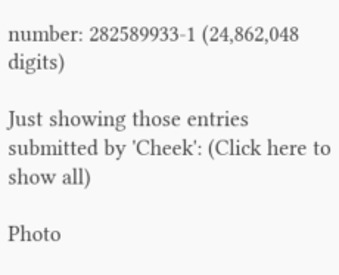number: 282589933-1 (24,862,048 digits)

Just showing those entries submitted by 'Cheek': (Click here to show all)

Photo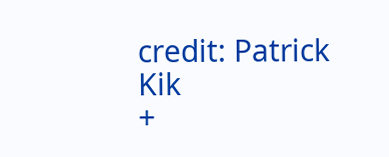credit: Patrick Kik
+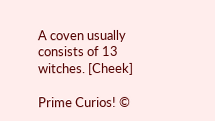A coven usually consists of 13 witches. [Cheek]

Prime Curios! ©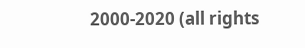2000-2020 (all rights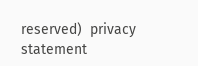reserved)  privacy statement